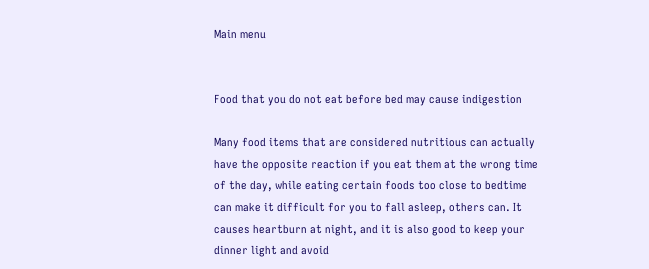Main menu


Food that you do not eat before bed may cause indigestion

Many food items that are considered nutritious can actually have the opposite reaction if you eat them at the wrong time of the day, while eating certain foods too close to bedtime can make it difficult for you to fall asleep, others can. It causes heartburn at night, and it is also good to keep your dinner light and avoid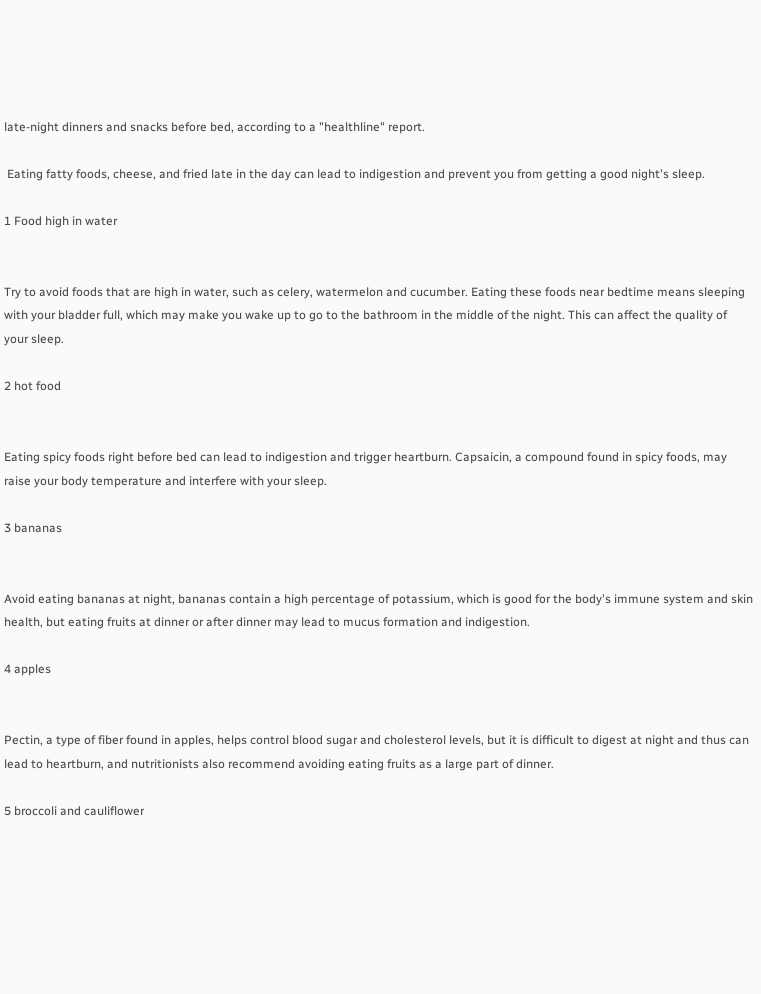late-night dinners and snacks before bed, according to a "healthline" report.

 Eating fatty foods, cheese, and fried late in the day can lead to indigestion and prevent you from getting a good night's sleep.

1 Food high in water


Try to avoid foods that are high in water, such as celery, watermelon and cucumber. Eating these foods near bedtime means sleeping with your bladder full, which may make you wake up to go to the bathroom in the middle of the night. This can affect the quality of your sleep.

2 hot food


Eating spicy foods right before bed can lead to indigestion and trigger heartburn. Capsaicin, a compound found in spicy foods, may raise your body temperature and interfere with your sleep.

3 bananas


Avoid eating bananas at night, bananas contain a high percentage of potassium, which is good for the body's immune system and skin health, but eating fruits at dinner or after dinner may lead to mucus formation and indigestion.

4 apples


Pectin, a type of fiber found in apples, helps control blood sugar and cholesterol levels, but it is difficult to digest at night and thus can lead to heartburn, and nutritionists also recommend avoiding eating fruits as a large part of dinner.

5 broccoli and cauliflower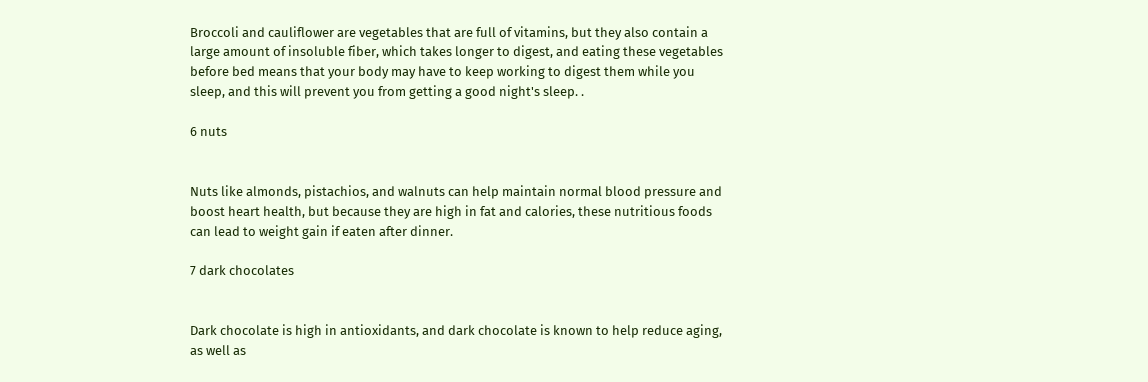Broccoli and cauliflower are vegetables that are full of vitamins, but they also contain a large amount of insoluble fiber, which takes longer to digest, and eating these vegetables before bed means that your body may have to keep working to digest them while you sleep, and this will prevent you from getting a good night's sleep. .

6 nuts


Nuts like almonds, pistachios, and walnuts can help maintain normal blood pressure and boost heart health, but because they are high in fat and calories, these nutritious foods can lead to weight gain if eaten after dinner.

7 dark chocolates


Dark chocolate is high in antioxidants, and dark chocolate is known to help reduce aging, as well as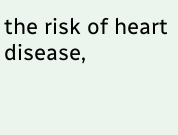the risk of heart disease,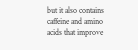but it also contains caffeine and amino acids that improve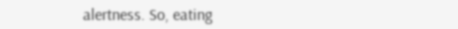alertness. So, eating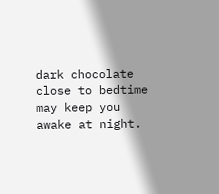dark chocolate close to bedtime may keep you awake at night.